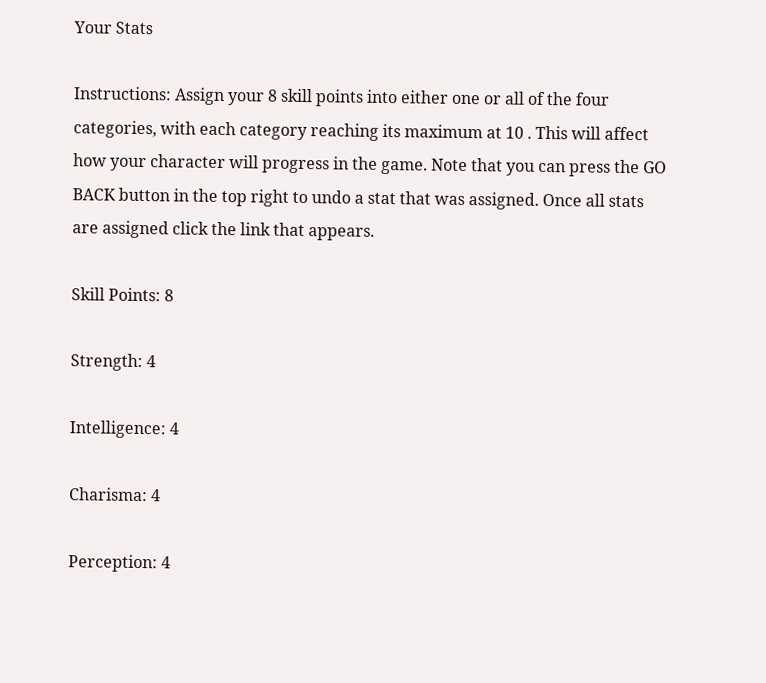Your Stats

Instructions: Assign your 8 skill points into either one or all of the four categories, with each category reaching its maximum at 10 . This will affect how your character will progress in the game. Note that you can press the GO BACK button in the top right to undo a stat that was assigned. Once all stats are assigned click the link that appears.

Skill Points: 8

Strength: 4

Intelligence: 4

Charisma: 4

Perception: 4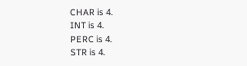CHAR is 4.
INT is 4.
PERC is 4.
STR is 4.